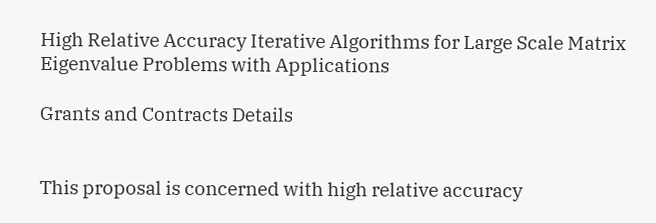High Relative Accuracy Iterative Algorithms for Large Scale Matrix Eigenvalue Problems with Applications

Grants and Contracts Details


This proposal is concerned with high relative accuracy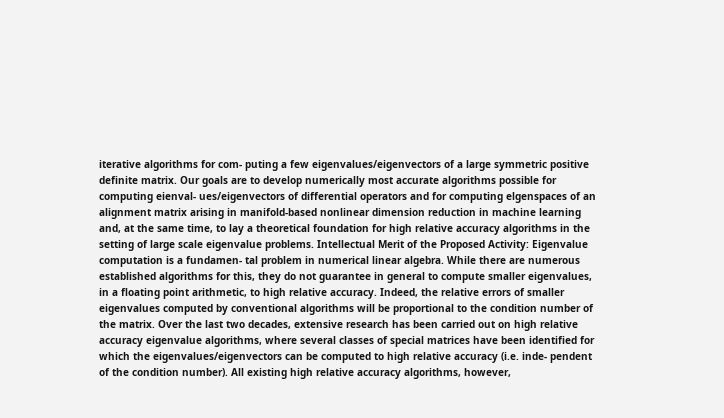iterative algorithms for com- puting a few eigenvalues/eigenvectors of a large symmetric positive definite matrix. Our goals are to develop numerically most accurate algorithms possible for computing eienval- ues/eigenvectors of differential operators and for computing elgenspaces of an alignment matrix arising in manifold-based nonlinear dimension reduction in machine learning and, at the same time, to lay a theoretical foundation for high relative accuracy algorithms in the setting of large scale eigenvalue problems. Intellectual Merit of the Proposed Activity: Eigenvalue computation is a fundamen- tal problem in numerical linear algebra. While there are numerous established algorithms for this, they do not guarantee in general to compute smaller eigenvalues, in a floating point arithmetic, to high relative accuracy. Indeed, the relative errors of smaller eigenvalues computed by conventional algorithms will be proportional to the condition number of the matrix. Over the last two decades, extensive research has been carried out on high relative accuracy eigenvalue algorithms, where several classes of special matrices have been identified for which the eigenvalues/eigenvectors can be computed to high relative accuracy (i.e. inde- pendent of the condition number). All existing high relative accuracy algorithms, however,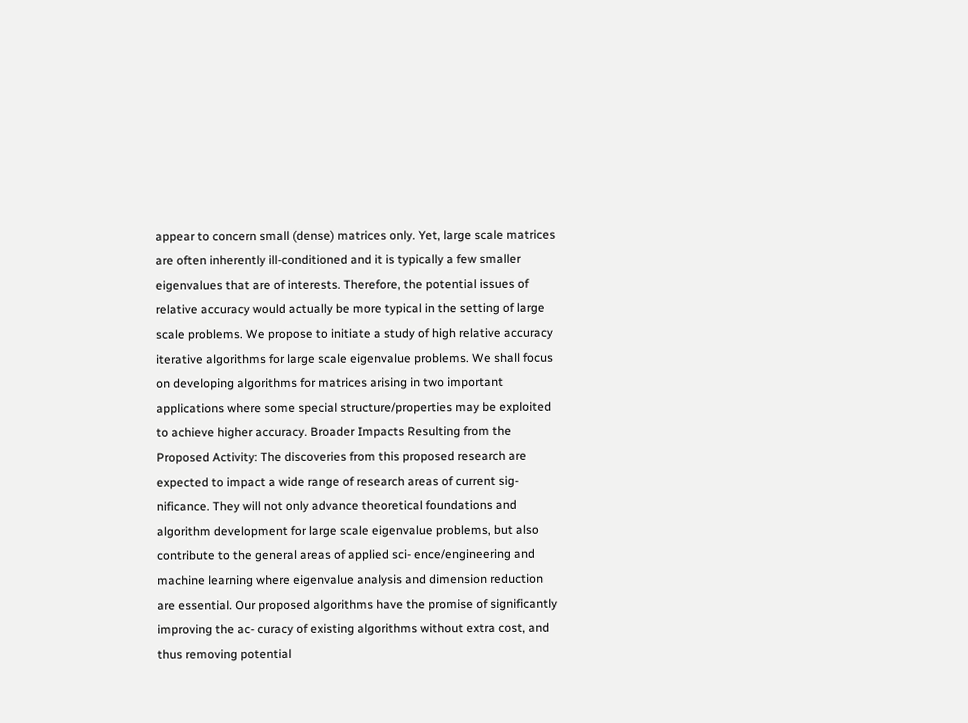appear to concern small (dense) matrices only. Yet, large scale matrices are often inherently ill-conditioned and it is typically a few smaller eigenvalues that are of interests. Therefore, the potential issues of relative accuracy would actually be more typical in the setting of large scale problems. We propose to initiate a study of high relative accuracy iterative algorithms for large scale eigenvalue problems. We shall focus on developing algorithms for matrices arising in two important applications where some special structure/properties may be exploited to achieve higher accuracy. Broader Impacts Resulting from the Proposed Activity: The discoveries from this proposed research are expected to impact a wide range of research areas of current sig- nificance. They will not only advance theoretical foundations and algorithm development for large scale eigenvalue problems, but also contribute to the general areas of applied sci- ence/engineering and machine learning where eigenvalue analysis and dimension reduction are essential. Our proposed algorithms have the promise of significantly improving the ac- curacy of existing algorithms without extra cost, and thus removing potential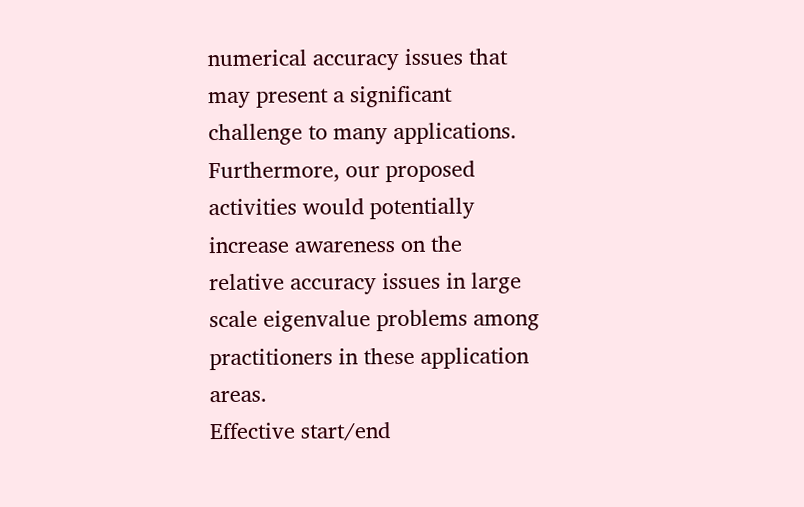numerical accuracy issues that may present a significant challenge to many applications. Furthermore, our proposed activities would potentially increase awareness on the relative accuracy issues in large scale eigenvalue problems among practitioners in these application areas.
Effective start/end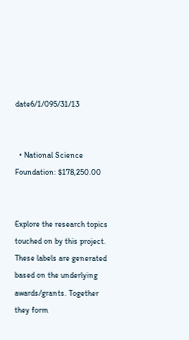date6/1/095/31/13


  • National Science Foundation: $178,250.00


Explore the research topics touched on by this project. These labels are generated based on the underlying awards/grants. Together they form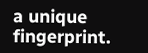a unique fingerprint.